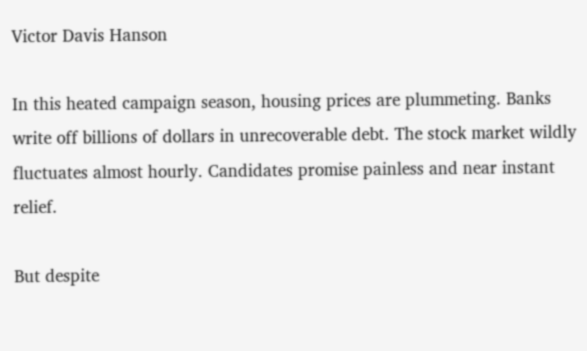Victor Davis Hanson

In this heated campaign season, housing prices are plummeting. Banks write off billions of dollars in unrecoverable debt. The stock market wildly fluctuates almost hourly. Candidates promise painless and near instant relief.

But despite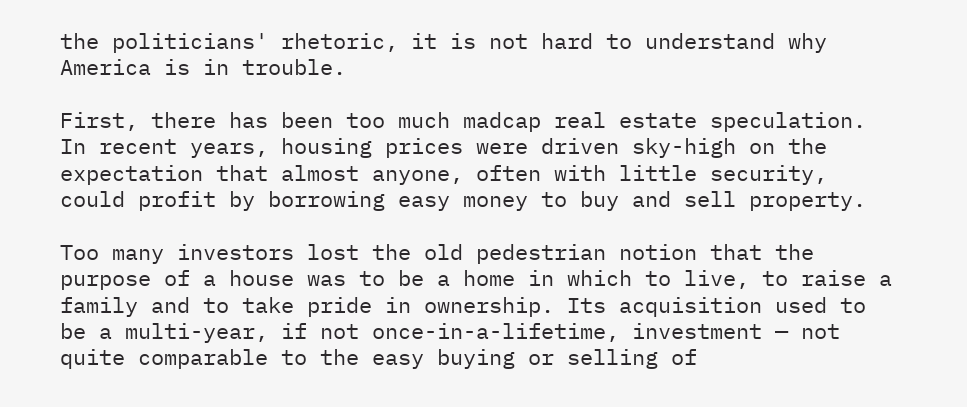the politicians' rhetoric, it is not hard to understand why America is in trouble.

First, there has been too much madcap real estate speculation. In recent years, housing prices were driven sky-high on the expectation that almost anyone, often with little security, could profit by borrowing easy money to buy and sell property.

Too many investors lost the old pedestrian notion that the purpose of a house was to be a home in which to live, to raise a family and to take pride in ownership. Its acquisition used to be a multi-year, if not once-in-a-lifetime, investment — not quite comparable to the easy buying or selling of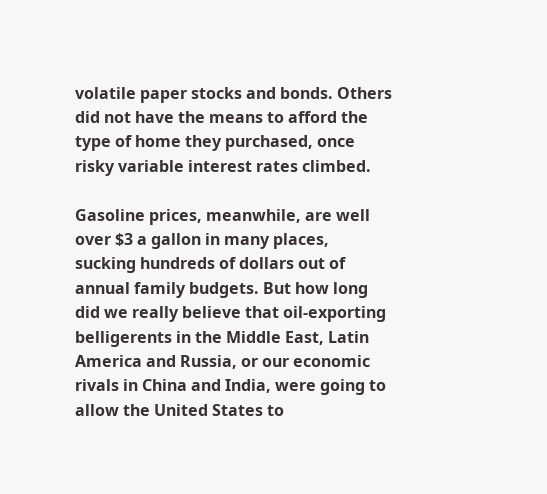volatile paper stocks and bonds. Others did not have the means to afford the type of home they purchased, once risky variable interest rates climbed.

Gasoline prices, meanwhile, are well over $3 a gallon in many places, sucking hundreds of dollars out of annual family budgets. But how long did we really believe that oil-exporting belligerents in the Middle East, Latin America and Russia, or our economic rivals in China and India, were going to allow the United States to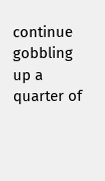continue gobbling up a quarter of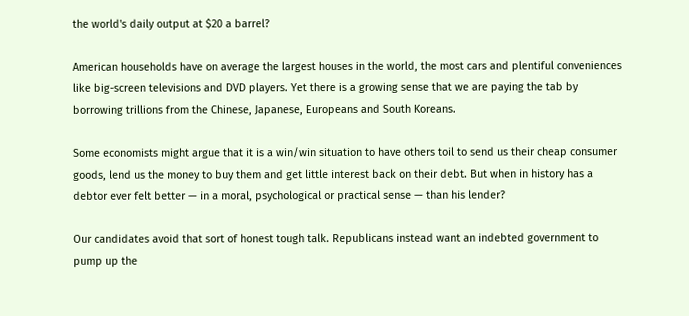the world's daily output at $20 a barrel?

American households have on average the largest houses in the world, the most cars and plentiful conveniences like big-screen televisions and DVD players. Yet there is a growing sense that we are paying the tab by borrowing trillions from the Chinese, Japanese, Europeans and South Koreans.

Some economists might argue that it is a win/win situation to have others toil to send us their cheap consumer goods, lend us the money to buy them and get little interest back on their debt. But when in history has a debtor ever felt better — in a moral, psychological or practical sense — than his lender?

Our candidates avoid that sort of honest tough talk. Republicans instead want an indebted government to pump up the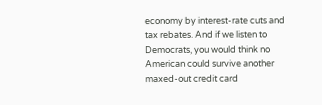economy by interest-rate cuts and tax rebates. And if we listen to Democrats, you would think no American could survive another maxed-out credit card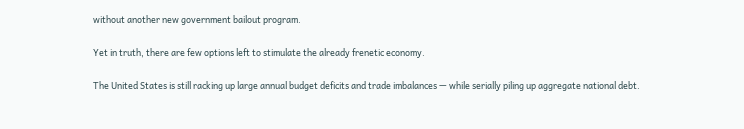without another new government bailout program.

Yet in truth, there are few options left to stimulate the already frenetic economy.

The United States is still racking up large annual budget deficits and trade imbalances — while serially piling up aggregate national debt.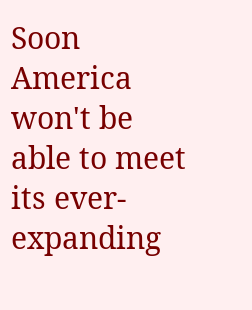Soon America won't be able to meet its ever-expanding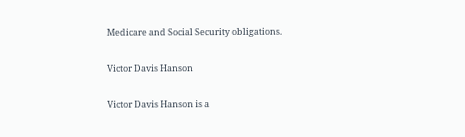Medicare and Social Security obligations.

Victor Davis Hanson

Victor Davis Hanson is a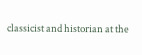classicist and historian at the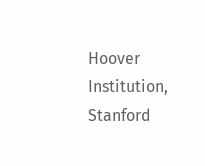Hoover Institution, Stanford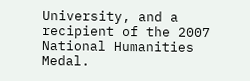University, and a recipient of the 2007 National Humanities Medal.